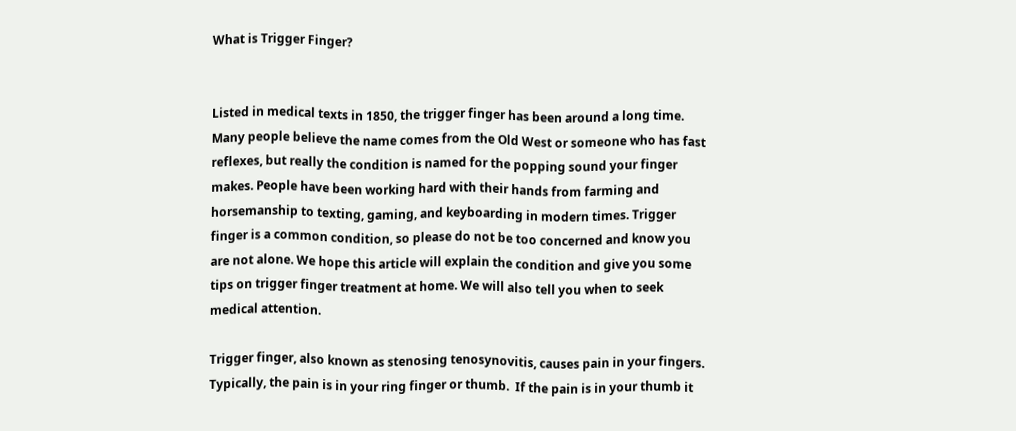What is Trigger Finger?


Listed in medical texts in 1850, the trigger finger has been around a long time. Many people believe the name comes from the Old West or someone who has fast reflexes, but really the condition is named for the popping sound your finger makes. People have been working hard with their hands from farming and horsemanship to texting, gaming, and keyboarding in modern times. Trigger finger is a common condition, so please do not be too concerned and know you are not alone. We hope this article will explain the condition and give you some tips on trigger finger treatment at home. We will also tell you when to seek medical attention.

Trigger finger, also known as stenosing tenosynovitis, causes pain in your fingers. Typically, the pain is in your ring finger or thumb.  If the pain is in your thumb it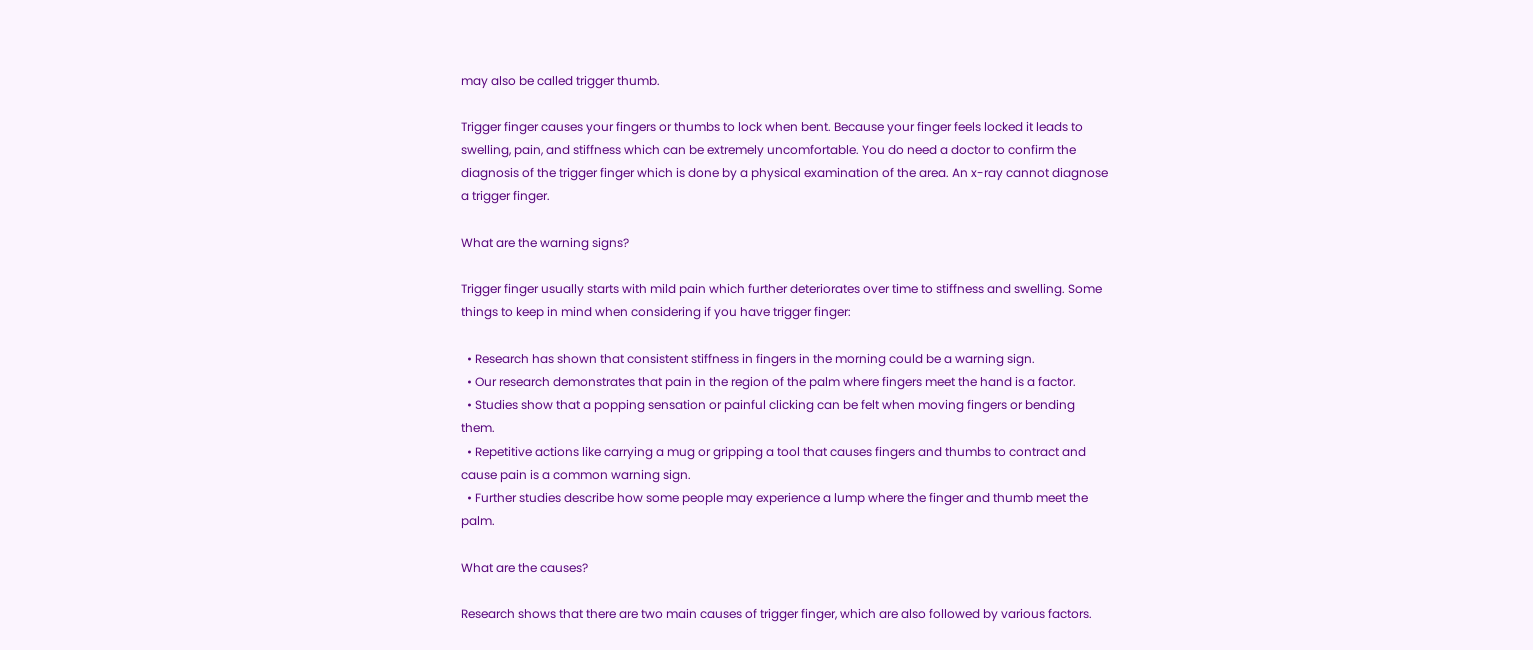may also be called trigger thumb.

Trigger finger causes your fingers or thumbs to lock when bent. Because your finger feels locked it leads to swelling, pain, and stiffness which can be extremely uncomfortable. You do need a doctor to confirm the diagnosis of the trigger finger which is done by a physical examination of the area. An x-ray cannot diagnose a trigger finger.

What are the warning signs?

Trigger finger usually starts with mild pain which further deteriorates over time to stiffness and swelling. Some things to keep in mind when considering if you have trigger finger:

  • Research has shown that consistent stiffness in fingers in the morning could be a warning sign.
  • Our research demonstrates that pain in the region of the palm where fingers meet the hand is a factor.
  • Studies show that a popping sensation or painful clicking can be felt when moving fingers or bending them.
  • Repetitive actions like carrying a mug or gripping a tool that causes fingers and thumbs to contract and cause pain is a common warning sign.
  • Further studies describe how some people may experience a lump where the finger and thumb meet the palm.

What are the causes?

Research shows that there are two main causes of trigger finger, which are also followed by various factors.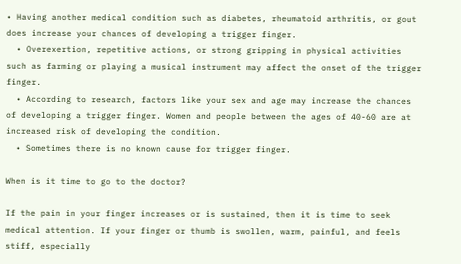• Having another medical condition such as diabetes, rheumatoid arthritis, or gout does increase your chances of developing a trigger finger.
  • Overexertion, repetitive actions, or strong gripping in physical activities such as farming or playing a musical instrument may affect the onset of the trigger finger.
  • According to research, factors like your sex and age may increase the chances of developing a trigger finger. Women and people between the ages of 40-60 are at increased risk of developing the condition.
  • Sometimes there is no known cause for trigger finger.

When is it time to go to the doctor?

If the pain in your finger increases or is sustained, then it is time to seek medical attention. If your finger or thumb is swollen, warm, painful, and feels stiff, especially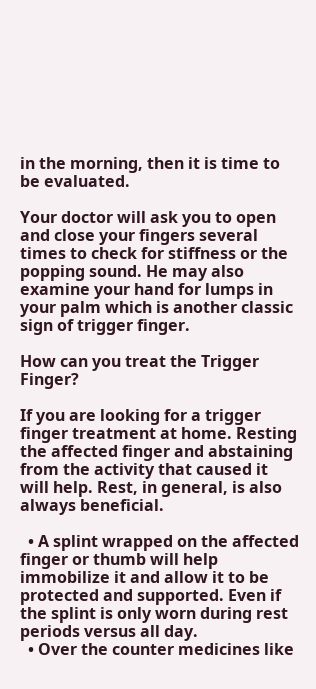in the morning, then it is time to be evaluated.

Your doctor will ask you to open and close your fingers several times to check for stiffness or the popping sound. He may also examine your hand for lumps in your palm which is another classic sign of trigger finger.

How can you treat the Trigger Finger?

If you are looking for a trigger finger treatment at home. Resting the affected finger and abstaining from the activity that caused it will help. Rest, in general, is also always beneficial.

  • A splint wrapped on the affected finger or thumb will help immobilize it and allow it to be protected and supported. Even if the splint is only worn during rest periods versus all day.
  • Over the counter medicines like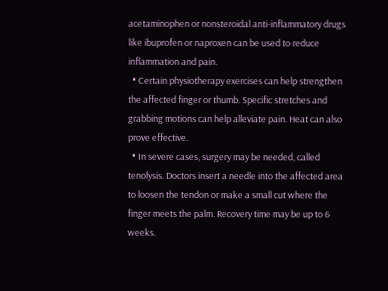acetaminophen or nonsteroidal anti-inflammatory drugs like ibuprofen or naproxen can be used to reduce inflammation and pain.
  • Certain physiotherapy exercises can help strengthen the affected finger or thumb. Specific stretches and grabbing motions can help alleviate pain. Heat can also prove effective.
  • In severe cases, surgery may be needed, called tenolysis. Doctors insert a needle into the affected area to loosen the tendon or make a small cut where the finger meets the palm. Recovery time may be up to 6 weeks.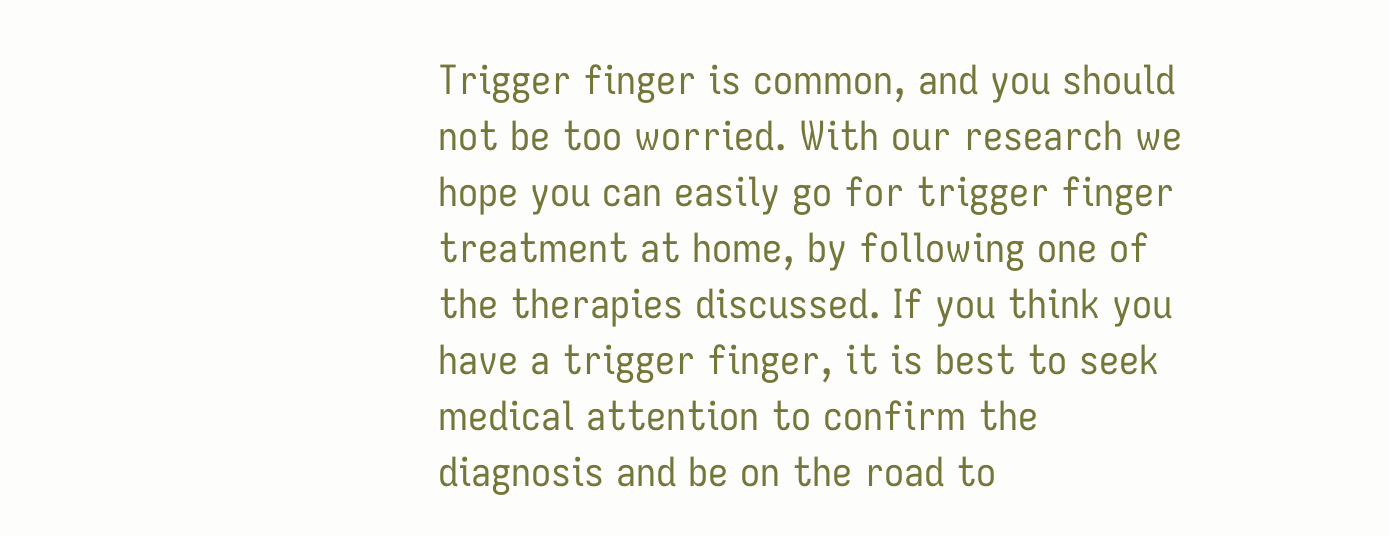Trigger finger is common, and you should not be too worried. With our research we hope you can easily go for trigger finger treatment at home, by following one of the therapies discussed. If you think you have a trigger finger, it is best to seek medical attention to confirm the diagnosis and be on the road to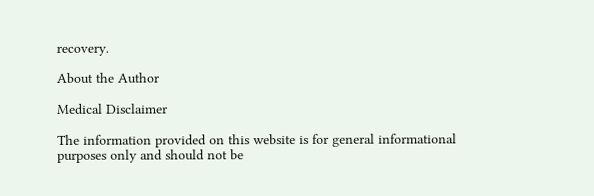recovery.

About the Author

Medical Disclaimer

The information provided on this website is for general informational purposes only and should not be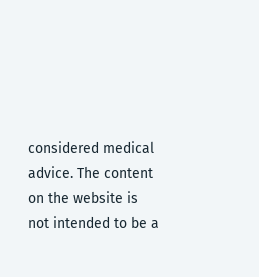considered medical advice. The content on the website is not intended to be a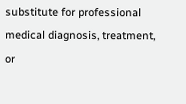substitute for professional medical diagnosis, treatment, or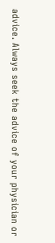advice. Always seek the advice of your physician or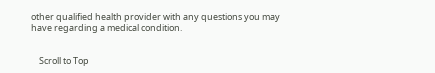other qualified health provider with any questions you may have regarding a medical condition.


    Scroll to Top